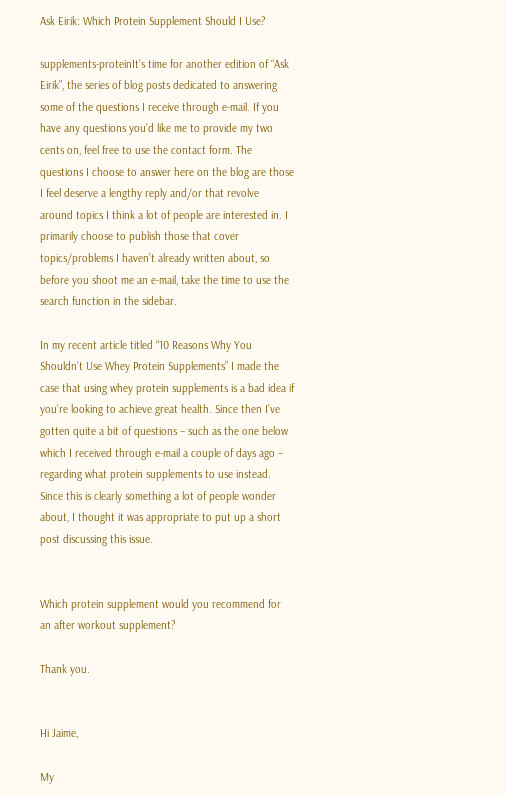Ask Eirik: Which Protein Supplement Should I Use?

supplements-proteinIt’s time for another edition of “Ask Eirik”, the series of blog posts dedicated to answering some of the questions I receive through e-mail. If you have any questions you’d like me to provide my two cents on, feel free to use the contact form. The questions I choose to answer here on the blog are those I feel deserve a lengthy reply and/or that revolve around topics I think a lot of people are interested in. I primarily choose to publish those that cover topics/problems I haven’t already written about, so before you shoot me an e-mail, take the time to use the search function in the sidebar.

In my recent article titled “10 Reasons Why You Shouldn’t Use Whey Protein Supplements” I made the case that using whey protein supplements is a bad idea if you’re looking to achieve great health. Since then I’ve gotten quite a bit of questions – such as the one below which I received through e-mail a couple of days ago – regarding what protein supplements to use instead. Since this is clearly something a lot of people wonder about, I thought it was appropriate to put up a short post discussing this issue.


Which protein supplement would you recommend for an after workout supplement?

Thank you.


Hi Jaime,

My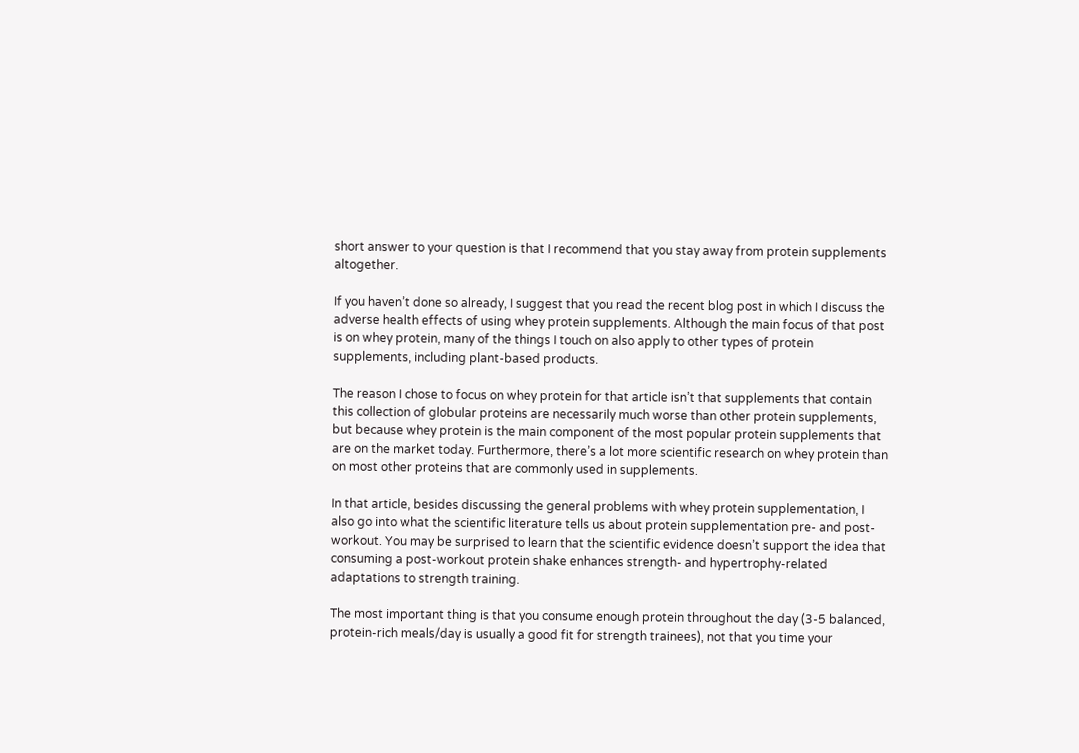short answer to your question is that I recommend that you stay away from protein supplements altogether.

If you haven’t done so already, I suggest that you read the recent blog post in which I discuss the adverse health effects of using whey protein supplements. Although the main focus of that post is on whey protein, many of the things I touch on also apply to other types of protein supplements, including plant-based products.

The reason I chose to focus on whey protein for that article isn’t that supplements that contain this collection of globular proteins are necessarily much worse than other protein supplements, but because whey protein is the main component of the most popular protein supplements that are on the market today. Furthermore, there’s a lot more scientific research on whey protein than on most other proteins that are commonly used in supplements.

In that article, besides discussing the general problems with whey protein supplementation, I also go into what the scientific literature tells us about protein supplementation pre- and post-workout. You may be surprised to learn that the scientific evidence doesn’t support the idea that consuming a post-workout protein shake enhances strength- and hypertrophy-related adaptations to strength training.

The most important thing is that you consume enough protein throughout the day (3-5 balanced, protein-rich meals/day is usually a good fit for strength trainees), not that you time your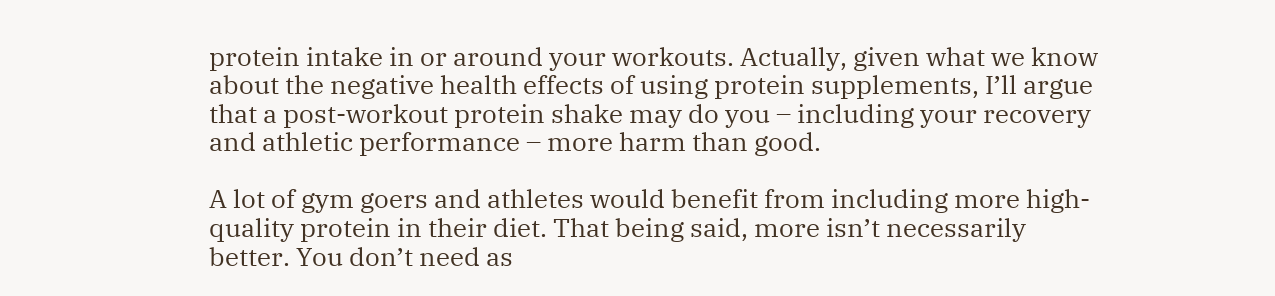protein intake in or around your workouts. Actually, given what we know about the negative health effects of using protein supplements, I’ll argue that a post-workout protein shake may do you – including your recovery and athletic performance – more harm than good.

A lot of gym goers and athletes would benefit from including more high-quality protein in their diet. That being said, more isn’t necessarily better. You don’t need as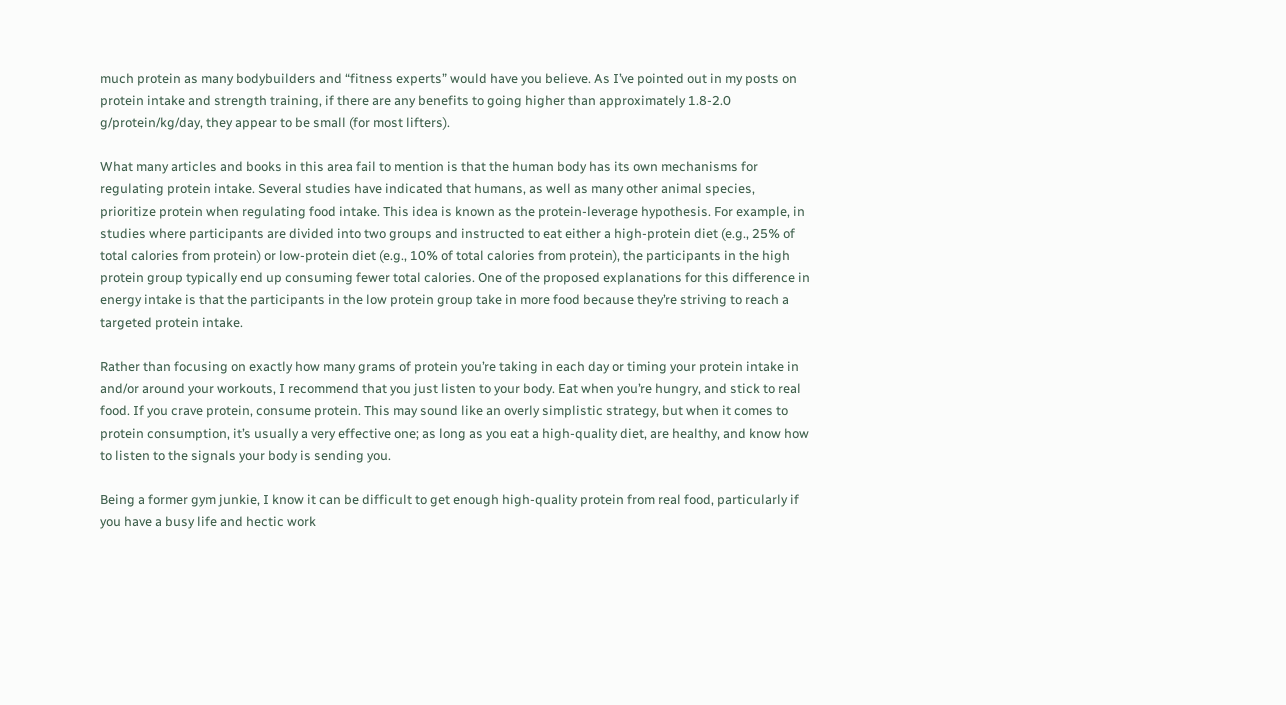much protein as many bodybuilders and “fitness experts” would have you believe. As I’ve pointed out in my posts on protein intake and strength training, if there are any benefits to going higher than approximately 1.8-2.0 g/protein/kg/day, they appear to be small (for most lifters).

What many articles and books in this area fail to mention is that the human body has its own mechanisms for regulating protein intake. Several studies have indicated that humans, as well as many other animal species, prioritize protein when regulating food intake. This idea is known as the protein-leverage hypothesis. For example, in studies where participants are divided into two groups and instructed to eat either a high-protein diet (e.g., 25% of total calories from protein) or low-protein diet (e.g., 10% of total calories from protein), the participants in the high protein group typically end up consuming fewer total calories. One of the proposed explanations for this difference in energy intake is that the participants in the low protein group take in more food because they’re striving to reach a targeted protein intake.

Rather than focusing on exactly how many grams of protein you’re taking in each day or timing your protein intake in and/or around your workouts, I recommend that you just listen to your body. Eat when you’re hungry, and stick to real food. If you crave protein, consume protein. This may sound like an overly simplistic strategy, but when it comes to protein consumption, it’s usually a very effective one; as long as you eat a high-quality diet, are healthy, and know how to listen to the signals your body is sending you.

Being a former gym junkie, I know it can be difficult to get enough high-quality protein from real food, particularly if you have a busy life and hectic work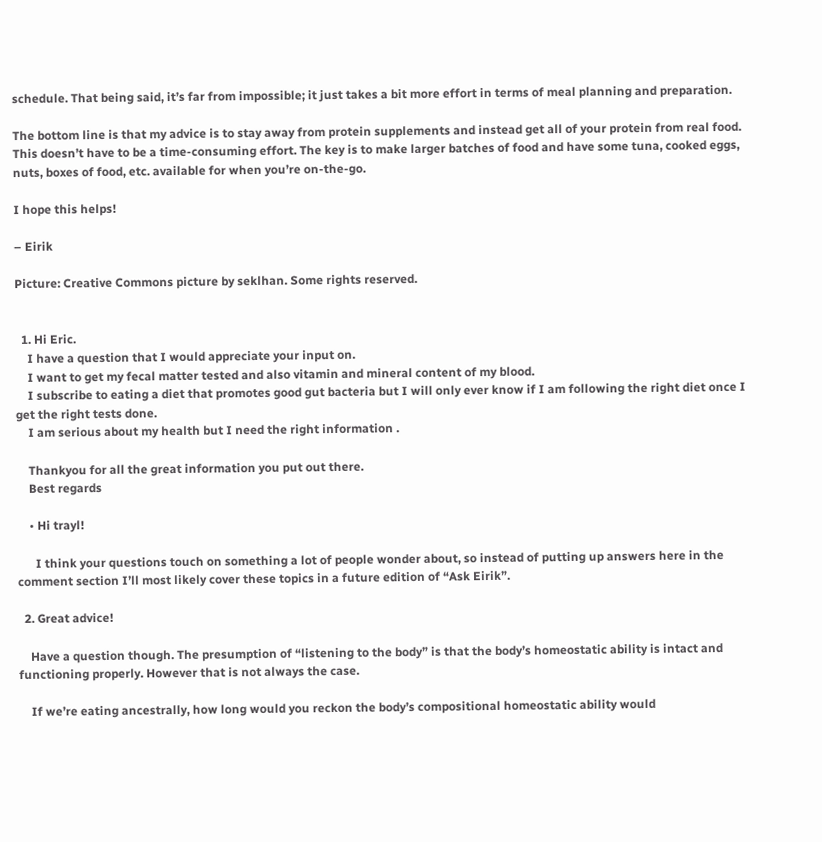schedule. That being said, it’s far from impossible; it just takes a bit more effort in terms of meal planning and preparation.

The bottom line is that my advice is to stay away from protein supplements and instead get all of your protein from real food. This doesn’t have to be a time-consuming effort. The key is to make larger batches of food and have some tuna, cooked eggs, nuts, boxes of food, etc. available for when you’re on-the-go.

I hope this helps!

– Eirik

Picture: Creative Commons picture by seklhan. Some rights reserved.


  1. Hi Eric.
    I have a question that I would appreciate your input on.
    I want to get my fecal matter tested and also vitamin and mineral content of my blood.
    I subscribe to eating a diet that promotes good gut bacteria but I will only ever know if I am following the right diet once I get the right tests done.
    I am serious about my health but I need the right information .

    Thankyou for all the great information you put out there.
    Best regards

    • Hi trayl!

      I think your questions touch on something a lot of people wonder about, so instead of putting up answers here in the comment section I’ll most likely cover these topics in a future edition of “Ask Eirik”.

  2. Great advice!

    Have a question though. The presumption of “listening to the body” is that the body’s homeostatic ability is intact and functioning properly. However that is not always the case.

    If we’re eating ancestrally, how long would you reckon the body’s compositional homeostatic ability would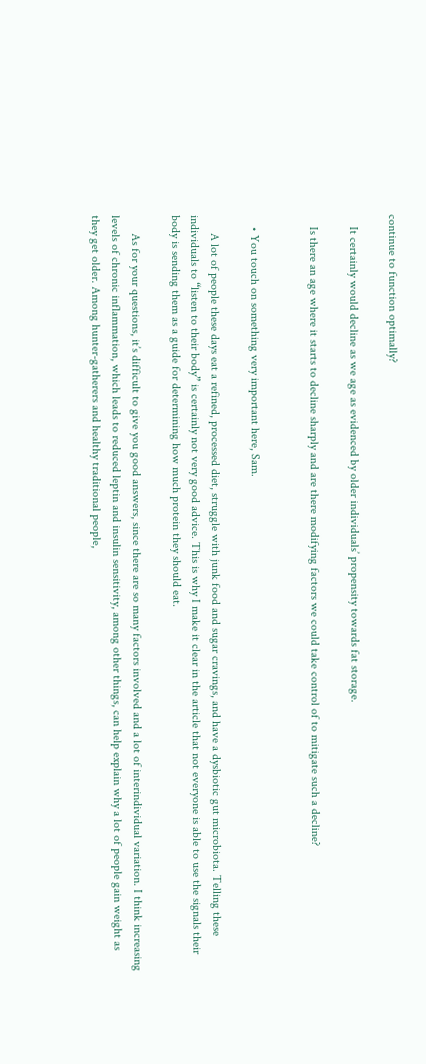continue to function optimally?

    It certainly would decline as we age as evidenced by older individuals’ propensity towards fat storage.

    Is there an age where it starts to decline sharply and are there modifying factors we could take control of to mitigate such a decline?


    • You touch on something very important here, Sam.

      A lot of people these days eat a refined, processed diet, struggle with junk food and sugar cravings, and have a dysbiotic gut microbiota. Telling these individuals to “listen to their body” is certainly not very good advice. This is why I make it clear in the article that not everyone is able to use the signals their body is sending them as a guide for determining how much protein they should eat.

      As for your questions, it’s difficult to give you good answers, since there are so many factors involved and a lot of interindividual variation. I think increasing levels of chronic inflammation, which leads to reduced leptin and insulin sensitivity, among other things, can help explain why a lot of people gain weight as they get older. Among hunter-gatherers and healthy traditional people,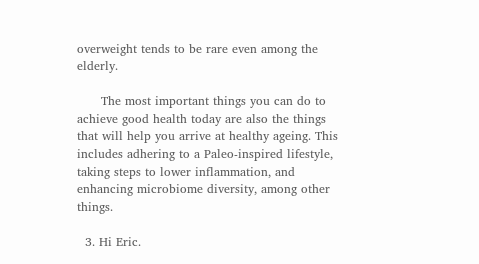overweight tends to be rare even among the elderly.

      The most important things you can do to achieve good health today are also the things that will help you arrive at healthy ageing. This includes adhering to a Paleo-inspired lifestyle, taking steps to lower inflammation, and enhancing microbiome diversity, among other things.

  3. Hi Eric.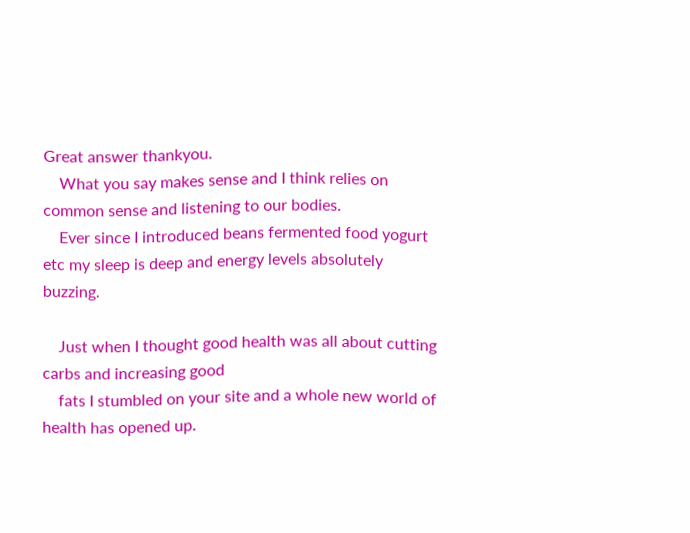Great answer thankyou.
    What you say makes sense and I think relies on common sense and listening to our bodies.
    Ever since I introduced beans fermented food yogurt etc my sleep is deep and energy levels absolutely buzzing.

    Just when I thought good health was all about cutting carbs and increasing good
    fats I stumbled on your site and a whole new world of health has opened up.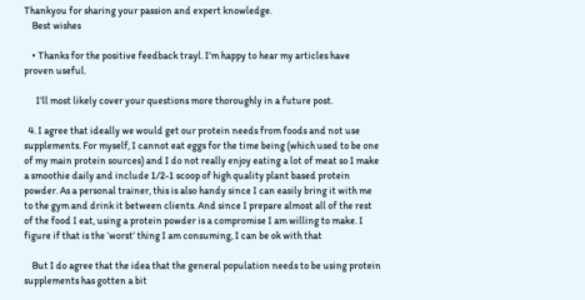Thankyou for sharing your passion and expert knowledge.
    Best wishes

    • Thanks for the positive feedback trayl. I’m happy to hear my articles have proven useful.

      I’ll most likely cover your questions more thoroughly in a future post.

  4. I agree that ideally we would get our protein needs from foods and not use supplements. For myself, I cannot eat eggs for the time being (which used to be one of my main protein sources) and I do not really enjoy eating a lot of meat so I make a smoothie daily and include 1/2-1 scoop of high quality plant based protein powder. As a personal trainer, this is also handy since I can easily bring it with me to the gym and drink it between clients. And since I prepare almost all of the rest of the food I eat, using a protein powder is a compromise I am willing to make. I figure if that is the ‘worst’ thing I am consuming, I can be ok with that

    But I do agree that the idea that the general population needs to be using protein supplements has gotten a bit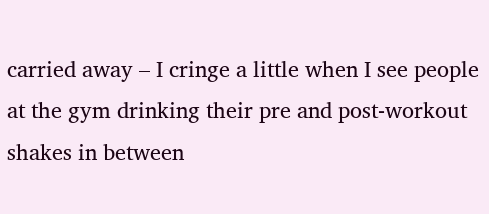carried away – I cringe a little when I see people at the gym drinking their pre and post-workout shakes in between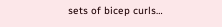sets of bicep curls…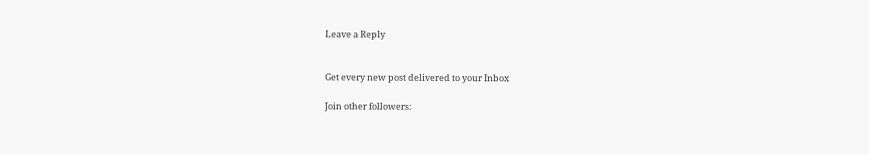Leave a Reply


Get every new post delivered to your Inbox

Join other followers: